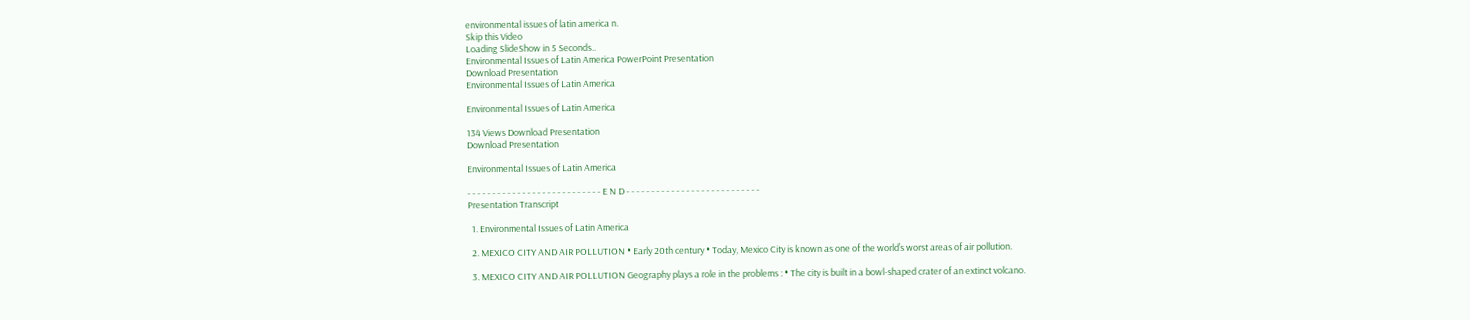environmental issues of latin america n.
Skip this Video
Loading SlideShow in 5 Seconds..
Environmental Issues of Latin America PowerPoint Presentation
Download Presentation
Environmental Issues of Latin America

Environmental Issues of Latin America

134 Views Download Presentation
Download Presentation

Environmental Issues of Latin America

- - - - - - - - - - - - - - - - - - - - - - - - - - - E N D - - - - - - - - - - - - - - - - - - - - - - - - - - -
Presentation Transcript

  1. Environmental Issues of Latin America

  2. MEXICO CITY AND AIR POLLUTION • Early 20th century • Today, Mexico City is known as one of the world’s worst areas of air pollution.

  3. MEXICO CITY AND AIR POLLUTION Geography plays a role in the problems : • The city is built in a bowl-shaped crater of an extinct volcano.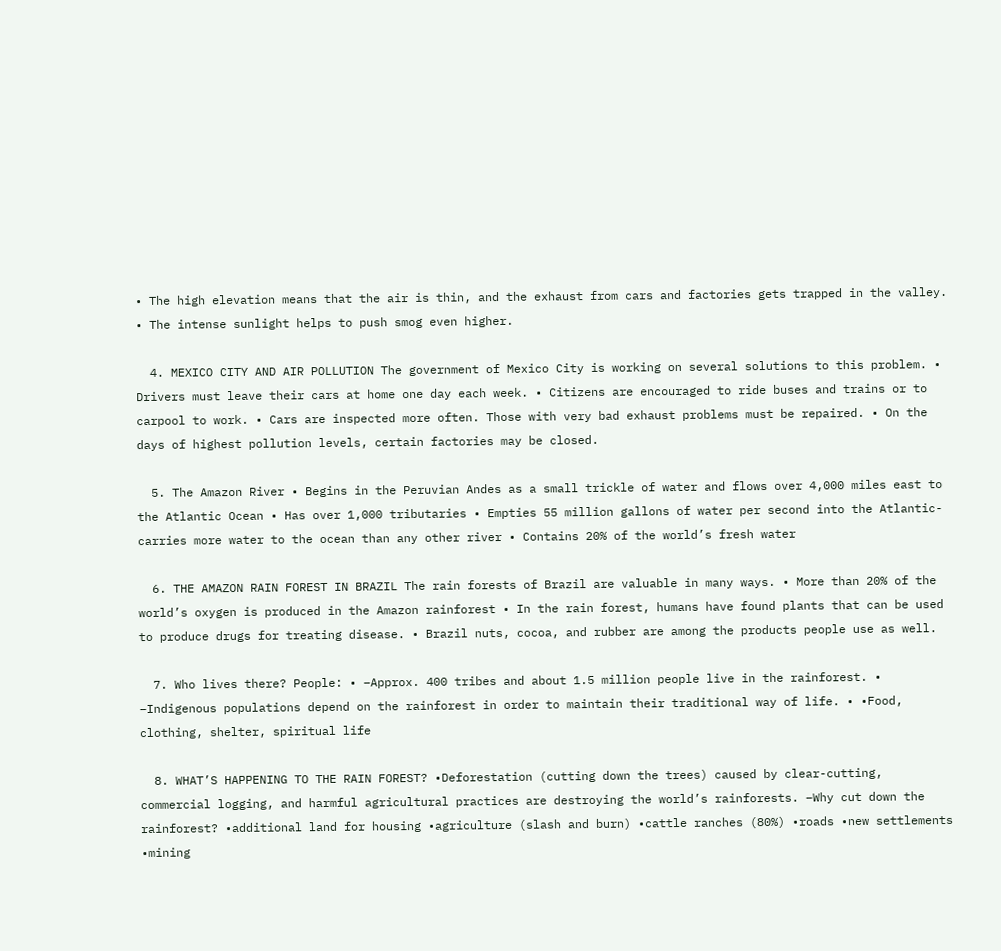• The high elevation means that the air is thin, and the exhaust from cars and factories gets trapped in the valley. • The intense sunlight helps to push smog even higher.

  4. MEXICO CITY AND AIR POLLUTION The government of Mexico City is working on several solutions to this problem. • Drivers must leave their cars at home one day each week. • Citizens are encouraged to ride buses and trains or to carpool to work. • Cars are inspected more often. Those with very bad exhaust problems must be repaired. • On the days of highest pollution levels, certain factories may be closed.

  5. The Amazon River • Begins in the Peruvian Andes as a small trickle of water and flows over 4,000 miles east to the Atlantic Ocean • Has over 1,000 tributaries • Empties 55 million gallons of water per second into the Atlantic- carries more water to the ocean than any other river • Contains 20% of the world’s fresh water

  6. THE AMAZON RAIN FOREST IN BRAZIL The rain forests of Brazil are valuable in many ways. • More than 20% of the world’s oxygen is produced in the Amazon rainforest • In the rain forest, humans have found plants that can be used to produce drugs for treating disease. • Brazil nuts, cocoa, and rubber are among the products people use as well.

  7. Who lives there? People: • –Approx. 400 tribes and about 1.5 million people live in the rainforest. • –Indigenous populations depend on the rainforest in order to maintain their traditional way of life. • •Food, clothing, shelter, spiritual life

  8. WHAT’S HAPPENING TO THE RAIN FOREST? •Deforestation (cutting down the trees) caused by clear-cutting, commercial logging, and harmful agricultural practices are destroying the world’s rainforests. –Why cut down the rainforest? •additional land for housing •agriculture (slash and burn) •cattle ranches (80%) •roads •new settlements •mining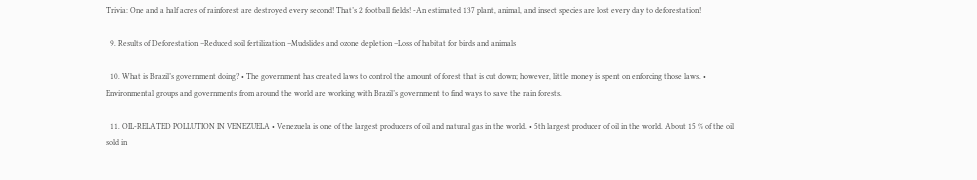Trivia: One and a half acres of rainforest are destroyed every second! That’s 2 football fields! -An estimated 137 plant, animal, and insect species are lost every day to deforestation!

  9. Results of Deforestation –Reduced soil fertilization –Mudslides and ozone depletion –Loss of habitat for birds and animals

  10. What is Brazil’s government doing? • The government has created laws to control the amount of forest that is cut down; however, little money is spent on enforcing those laws. • Environmental groups and governments from around the world are working with Brazil’s government to find ways to save the rain forests.

  11. OIL-RELATED POLLUTION IN VENEZUELA • Venezuela is one of the largest producers of oil and natural gas in the world. • 5th largest producer of oil in the world. About 15 % of the oil sold in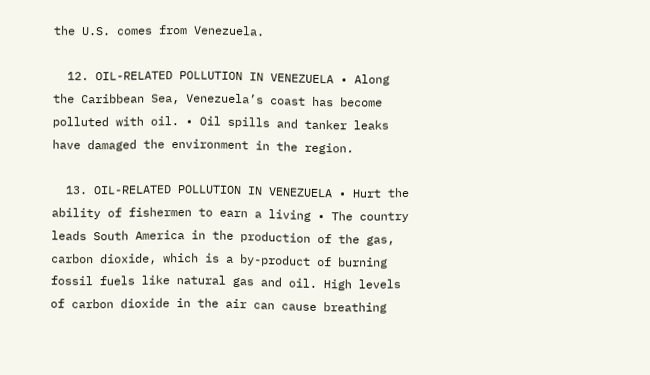the U.S. comes from Venezuela.

  12. OIL-RELATED POLLUTION IN VENEZUELA • Along the Caribbean Sea, Venezuela’s coast has become polluted with oil. • Oil spills and tanker leaks have damaged the environment in the region.

  13. OIL-RELATED POLLUTION IN VENEZUELA • Hurt the ability of fishermen to earn a living • The country leads South America in the production of the gas, carbon dioxide, which is a by-product of burning fossil fuels like natural gas and oil. High levels of carbon dioxide in the air can cause breathing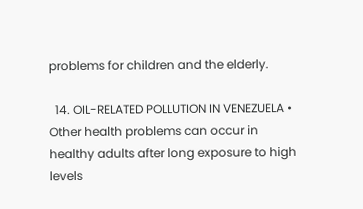problems for children and the elderly.

  14. OIL-RELATED POLLUTION IN VENEZUELA • Other health problems can occur in healthy adults after long exposure to high levels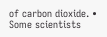of carbon dioxide. • Some scientists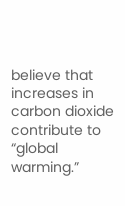believe that increases in carbon dioxide contribute to “global warming.”